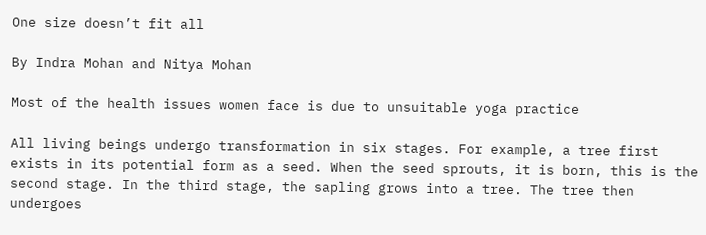One size doesn’t fit all

By Indra Mohan and Nitya Mohan

Most of the health issues women face is due to unsuitable yoga practice

All living beings undergo transformation in six stages. For example, a tree first exists in its potential form as a seed. When the seed sprouts, it is born, this is the second stage. In the third stage, the sapling grows into a tree. The tree then undergoes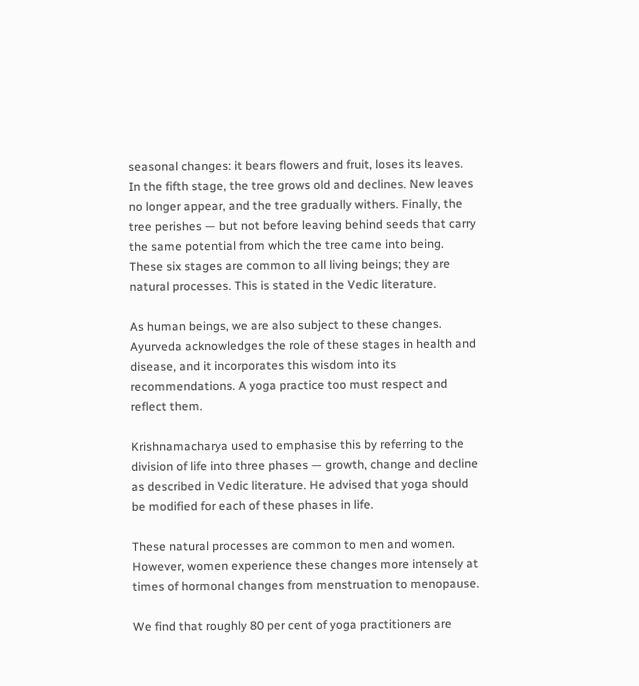seasonal changes: it bears flowers and fruit, loses its leaves. In the fifth stage, the tree grows old and declines. New leaves no longer appear, and the tree gradually withers. Finally, the tree perishes — but not before leaving behind seeds that carry the same potential from which the tree came into being. These six stages are common to all living beings; they are natural processes. This is stated in the Vedic literature.

As human beings, we are also subject to these changes. Ayurveda acknowledges the role of these stages in health and disease, and it incorporates this wisdom into its recommendations. A yoga practice too must respect and reflect them.

Krishnamacharya used to emphasise this by referring to the division of life into three phases — growth, change and decline as described in Vedic literature. He advised that yoga should be modified for each of these phases in life.

These natural processes are common to men and women. However, women experience these changes more intensely at times of hormonal changes from menstruation to menopause.

We find that roughly 80 per cent of yoga practitioners are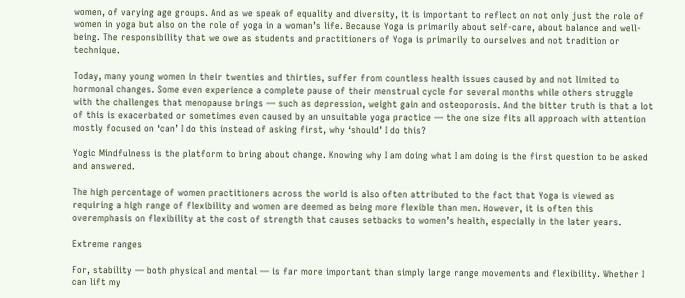women, of varying age groups. And as we speak of equality and diversity, it is important to reflect on not only just the role of women in yoga but also on the role of yoga in a woman’s life. Because Yoga is primarily about self-care, about balance and well-being. The responsibility that we owe as students and practitioners of Yoga is primarily to ourselves and not tradition or technique.

Today, many young women in their twenties and thirties, suffer from countless health issues caused by and not limited to hormonal changes. Some even experience a complete pause of their menstrual cycle for several months while others struggle with the challenges that menopause brings — such as depression, weight gain and osteoporosis. And the bitter truth is that a lot of this is exacerbated or sometimes even caused by an unsuitable yoga practice — the one size fits all approach with attention mostly focused on ‘can’ I do this instead of asking first, why ‘should’ I do this?

Yogic Mindfulness is the platform to bring about change. Knowing why I am doing what I am doing is the first question to be asked and answered.

The high percentage of women practitioners across the world is also often attributed to the fact that Yoga is viewed as requiring a high range of flexibility and women are deemed as being more flexible than men. However, it is often this overemphasis on flexibility at the cost of strength that causes setbacks to women’s health, especially in the later years.

Extreme ranges

For, stability — both physical and mental — is far more important than simply large range movements and flexibility. Whether I can lift my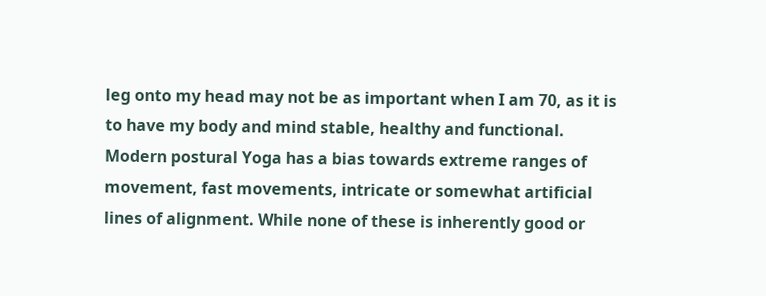leg onto my head may not be as important when I am 70, as it is to have my body and mind stable, healthy and functional. Modern postural Yoga has a bias towards extreme ranges of movement, fast movements, intricate or somewhat artificial lines of alignment. While none of these is inherently good or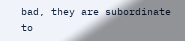bad, they are subordinate to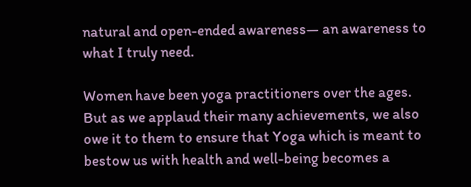natural and open-ended awareness— an awareness to what I truly need.

Women have been yoga practitioners over the ages. But as we applaud their many achievements, we also owe it to them to ensure that Yoga which is meant to bestow us with health and well-being becomes a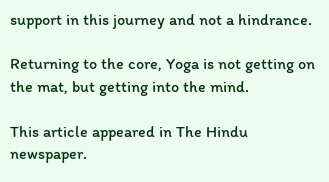support in this journey and not a hindrance.

Returning to the core, Yoga is not getting on the mat, but getting into the mind.

This article appeared in The Hindu newspaper.